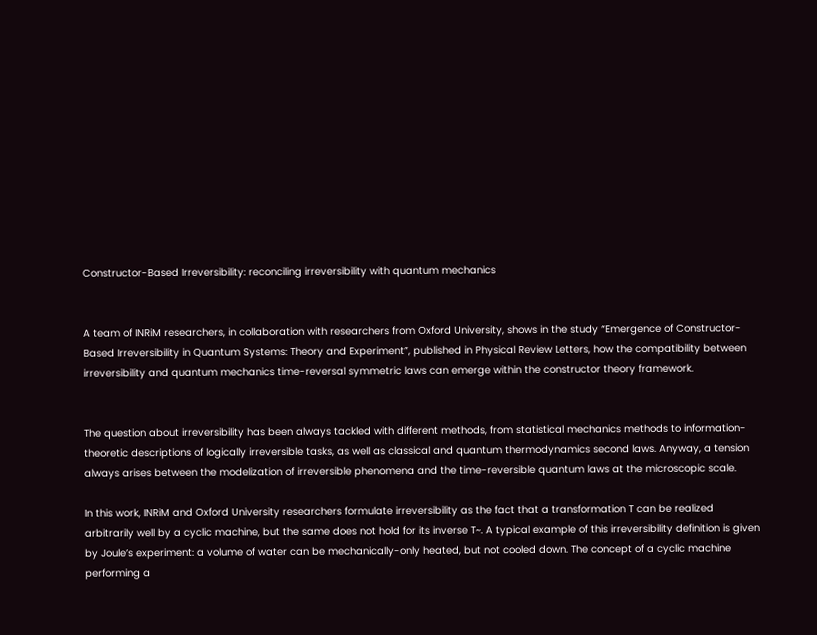Constructor-Based Irreversibility: reconciling irreversibility with quantum mechanics


A team of INRiM researchers, in collaboration with researchers from Oxford University, shows in the study “Emergence of Constructor-Based Irreversibility in Quantum Systems: Theory and Experiment”, published in Physical Review Letters, how the compatibility between irreversibility and quantum mechanics time-reversal symmetric laws can emerge within the constructor theory framework.


The question about irreversibility has been always tackled with different methods, from statistical mechanics methods to information-theoretic descriptions of logically irreversible tasks, as well as classical and quantum thermodynamics second laws. Anyway, a tension always arises between the modelization of irreversible phenomena and the time-reversible quantum laws at the microscopic scale.

In this work, INRiM and Oxford University researchers formulate irreversibility as the fact that a transformation T can be realized arbitrarily well by a cyclic machine, but the same does not hold for its inverse T~. A typical example of this irreversibility definition is given by Joule’s experiment: a volume of water can be mechanically-only heated, but not cooled down. The concept of a cyclic machine performing a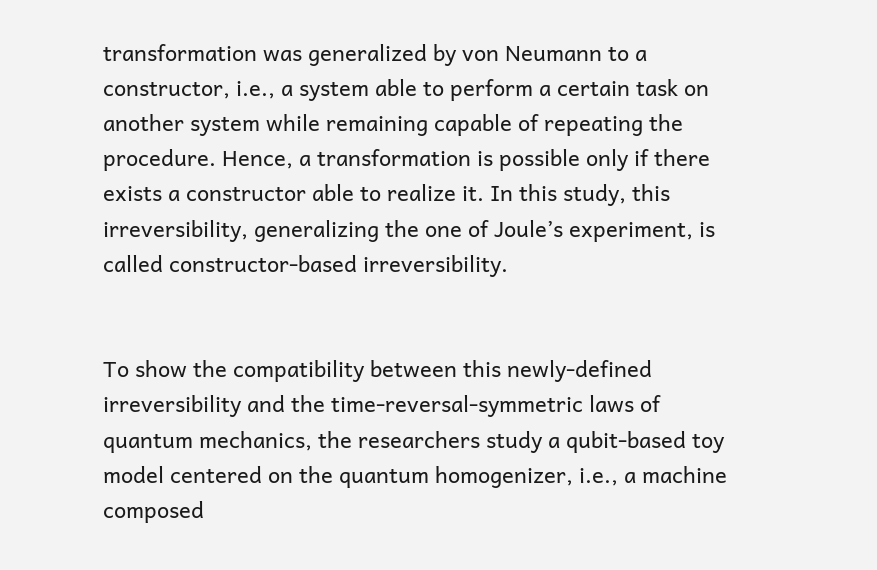transformation was generalized by von Neumann to a constructor, i.e., a system able to perform a certain task on another system while remaining capable of repeating the procedure. Hence, a transformation is possible only if there exists a constructor able to realize it. In this study, this irreversibility, generalizing the one of Joule’s experiment, is called constructor-based irreversibility.


To show the compatibility between this newly-defined irreversibility and the time-reversal-symmetric laws of quantum mechanics, the researchers study a qubit-based toy model centered on the quantum homogenizer, i.e., a machine composed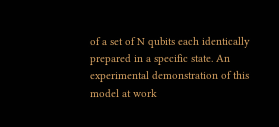of a set of N qubits each identically prepared in a specific state. An experimental demonstration of this model at work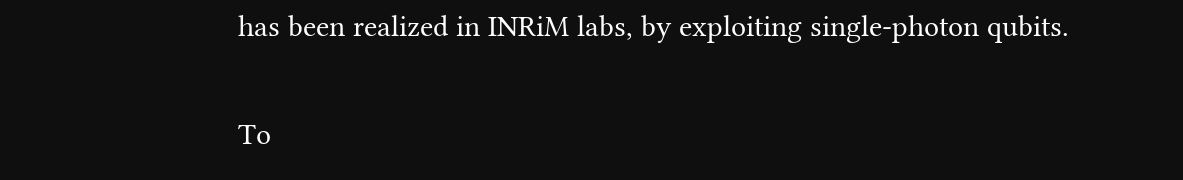has been realized in INRiM labs, by exploiting single-photon qubits.

To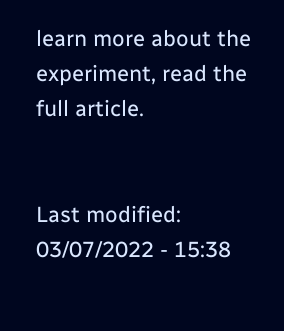learn more about the experiment, read the full article.


Last modified: 03/07/2022 - 15:38